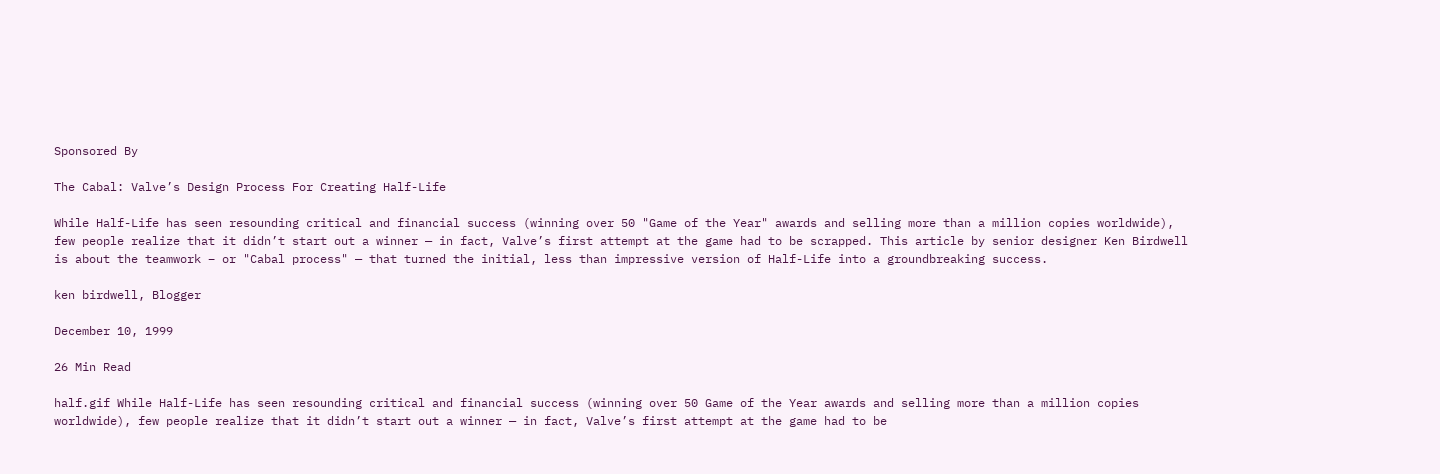Sponsored By

The Cabal: Valve’s Design Process For Creating Half-Life

While Half-Life has seen resounding critical and financial success (winning over 50 "Game of the Year" awards and selling more than a million copies worldwide), few people realize that it didn’t start out a winner — in fact, Valve’s first attempt at the game had to be scrapped. This article by senior designer Ken Birdwell is about the teamwork – or "Cabal process" — that turned the initial, less than impressive version of Half-Life into a groundbreaking success.

ken birdwell, Blogger

December 10, 1999

26 Min Read

half.gif While Half-Life has seen resounding critical and financial success (winning over 50 Game of the Year awards and selling more than a million copies worldwide), few people realize that it didn’t start out a winner — in fact, Valve’s first attempt at the game had to be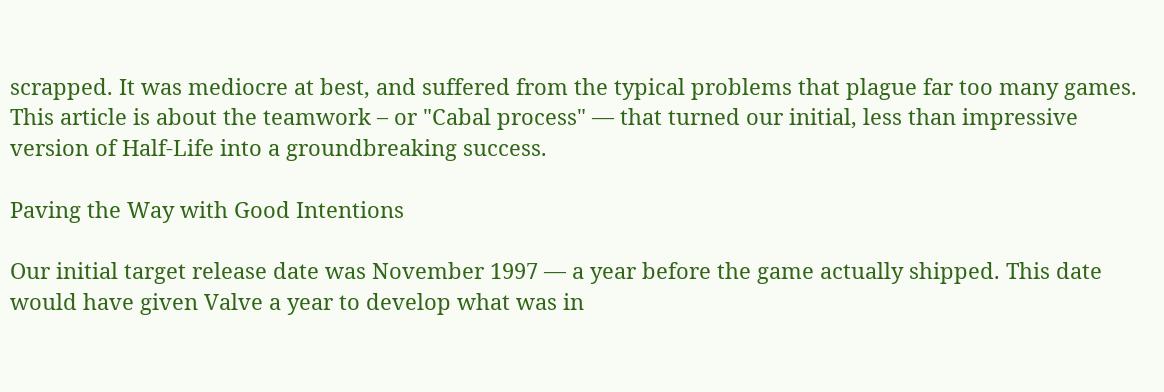scrapped. It was mediocre at best, and suffered from the typical problems that plague far too many games. This article is about the teamwork – or "Cabal process" — that turned our initial, less than impressive version of Half-Life into a groundbreaking success.

Paving the Way with Good Intentions

Our initial target release date was November 1997 — a year before the game actually shipped. This date would have given Valve a year to develop what was in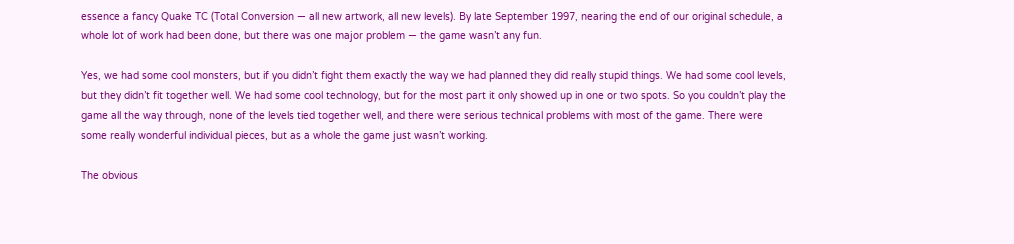essence a fancy Quake TC (Total Conversion — all new artwork, all new levels). By late September 1997, nearing the end of our original schedule, a whole lot of work had been done, but there was one major problem — the game wasn’t any fun.

Yes, we had some cool monsters, but if you didn’t fight them exactly the way we had planned they did really stupid things. We had some cool levels, but they didn’t fit together well. We had some cool technology, but for the most part it only showed up in one or two spots. So you couldn’t play the game all the way through, none of the levels tied together well, and there were serious technical problems with most of the game. There were some really wonderful individual pieces, but as a whole the game just wasn’t working.

The obvious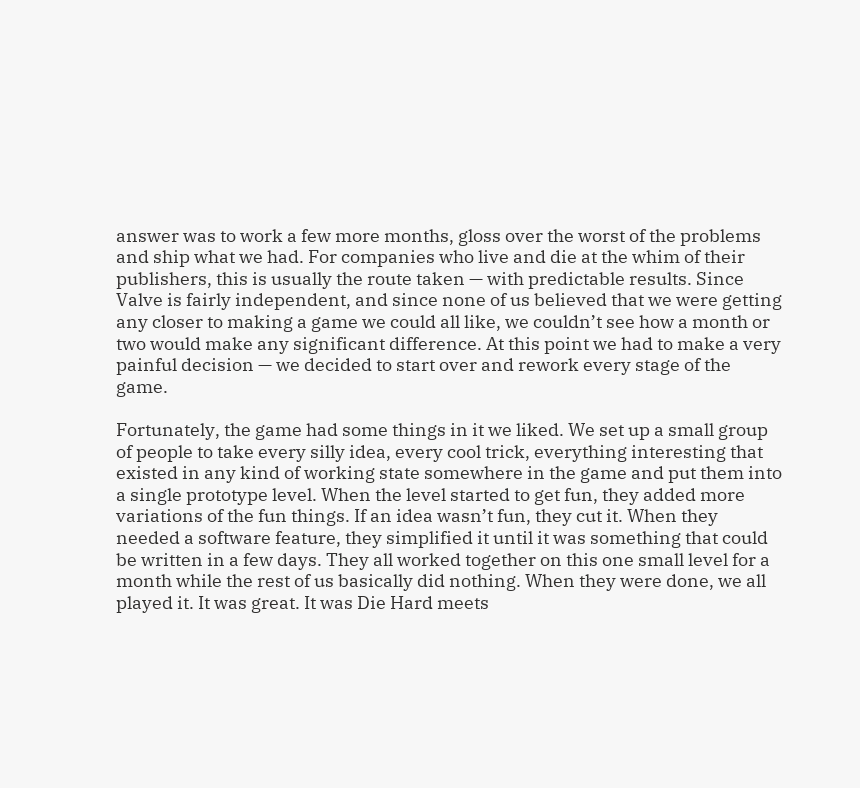answer was to work a few more months, gloss over the worst of the problems and ship what we had. For companies who live and die at the whim of their publishers, this is usually the route taken — with predictable results. Since Valve is fairly independent, and since none of us believed that we were getting any closer to making a game we could all like, we couldn’t see how a month or two would make any significant difference. At this point we had to make a very painful decision — we decided to start over and rework every stage of the game.

Fortunately, the game had some things in it we liked. We set up a small group of people to take every silly idea, every cool trick, everything interesting that existed in any kind of working state somewhere in the game and put them into a single prototype level. When the level started to get fun, they added more variations of the fun things. If an idea wasn’t fun, they cut it. When they needed a software feature, they simplified it until it was something that could be written in a few days. They all worked together on this one small level for a month while the rest of us basically did nothing. When they were done, we all played it. It was great. It was Die Hard meets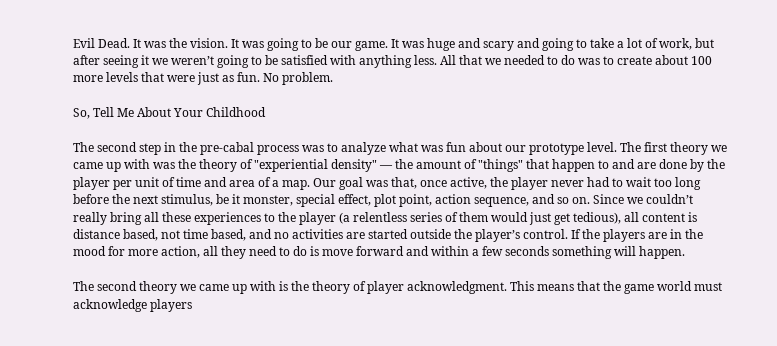Evil Dead. It was the vision. It was going to be our game. It was huge and scary and going to take a lot of work, but after seeing it we weren’t going to be satisfied with anything less. All that we needed to do was to create about 100 more levels that were just as fun. No problem.

So, Tell Me About Your Childhood

The second step in the pre-cabal process was to analyze what was fun about our prototype level. The first theory we came up with was the theory of "experiential density" — the amount of "things" that happen to and are done by the player per unit of time and area of a map. Our goal was that, once active, the player never had to wait too long before the next stimulus, be it monster, special effect, plot point, action sequence, and so on. Since we couldn’t really bring all these experiences to the player (a relentless series of them would just get tedious), all content is distance based, not time based, and no activities are started outside the player’s control. If the players are in the mood for more action, all they need to do is move forward and within a few seconds something will happen.

The second theory we came up with is the theory of player acknowledgment. This means that the game world must acknowledge players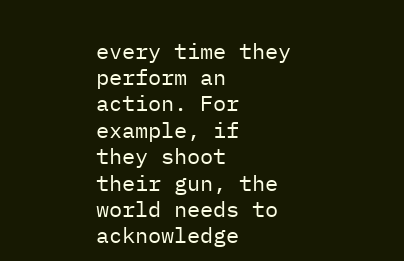every time they perform an action. For example, if they shoot their gun, the world needs to acknowledge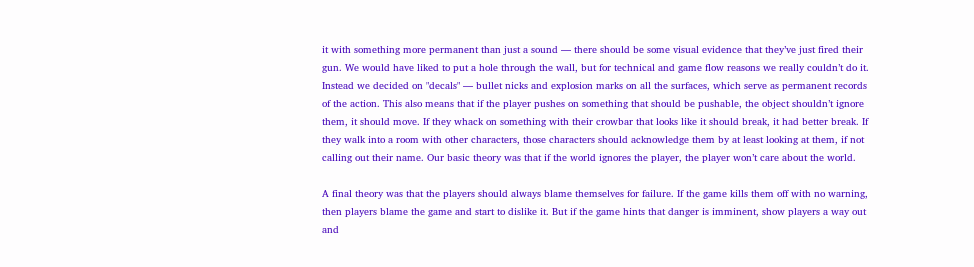it with something more permanent than just a sound — there should be some visual evidence that they’ve just fired their gun. We would have liked to put a hole through the wall, but for technical and game flow reasons we really couldn’t do it. Instead we decided on "decals" — bullet nicks and explosion marks on all the surfaces, which serve as permanent records of the action. This also means that if the player pushes on something that should be pushable, the object shouldn’t ignore them, it should move. If they whack on something with their crowbar that looks like it should break, it had better break. If they walk into a room with other characters, those characters should acknowledge them by at least looking at them, if not calling out their name. Our basic theory was that if the world ignores the player, the player won’t care about the world.

A final theory was that the players should always blame themselves for failure. If the game kills them off with no warning, then players blame the game and start to dislike it. But if the game hints that danger is imminent, show players a way out and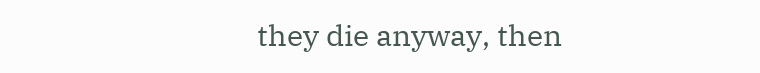they die anyway, then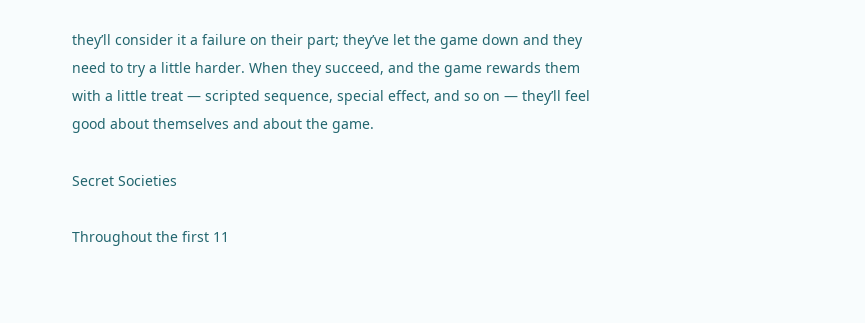they’ll consider it a failure on their part; they’ve let the game down and they need to try a little harder. When they succeed, and the game rewards them with a little treat — scripted sequence, special effect, and so on — they’ll feel good about themselves and about the game.

Secret Societies

Throughout the first 11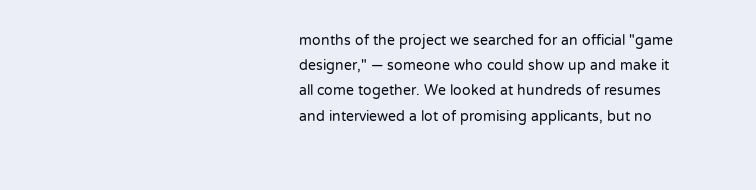months of the project we searched for an official "game designer," — someone who could show up and make it all come together. We looked at hundreds of resumes and interviewed a lot of promising applicants, but no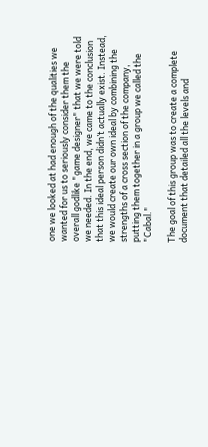one we looked at had enough of the qualities we wanted for us to seriously consider them the overall godlike "game designer" that we were told we needed. In the end, we came to the conclusion that this ideal person didn’t actually exist. Instead, we would create our own ideal by combining the strengths of a cross section of the company, putting them together in a group we called the "Cabal."

The goal of this group was to create a complete document that detailed all the levels and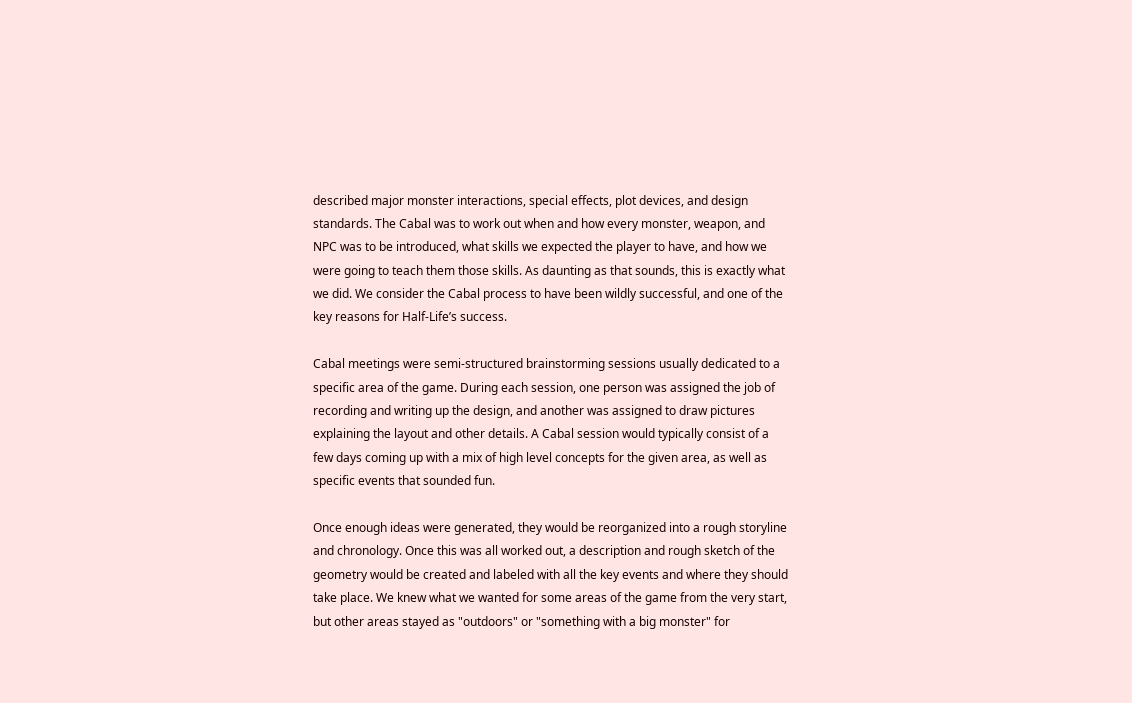described major monster interactions, special effects, plot devices, and design standards. The Cabal was to work out when and how every monster, weapon, and NPC was to be introduced, what skills we expected the player to have, and how we were going to teach them those skills. As daunting as that sounds, this is exactly what we did. We consider the Cabal process to have been wildly successful, and one of the key reasons for Half-Life’s success.

Cabal meetings were semi-structured brainstorming sessions usually dedicated to a specific area of the game. During each session, one person was assigned the job of recording and writing up the design, and another was assigned to draw pictures explaining the layout and other details. A Cabal session would typically consist of a few days coming up with a mix of high level concepts for the given area, as well as specific events that sounded fun.

Once enough ideas were generated, they would be reorganized into a rough storyline and chronology. Once this was all worked out, a description and rough sketch of the geometry would be created and labeled with all the key events and where they should take place. We knew what we wanted for some areas of the game from the very start, but other areas stayed as "outdoors" or "something with a big monster" for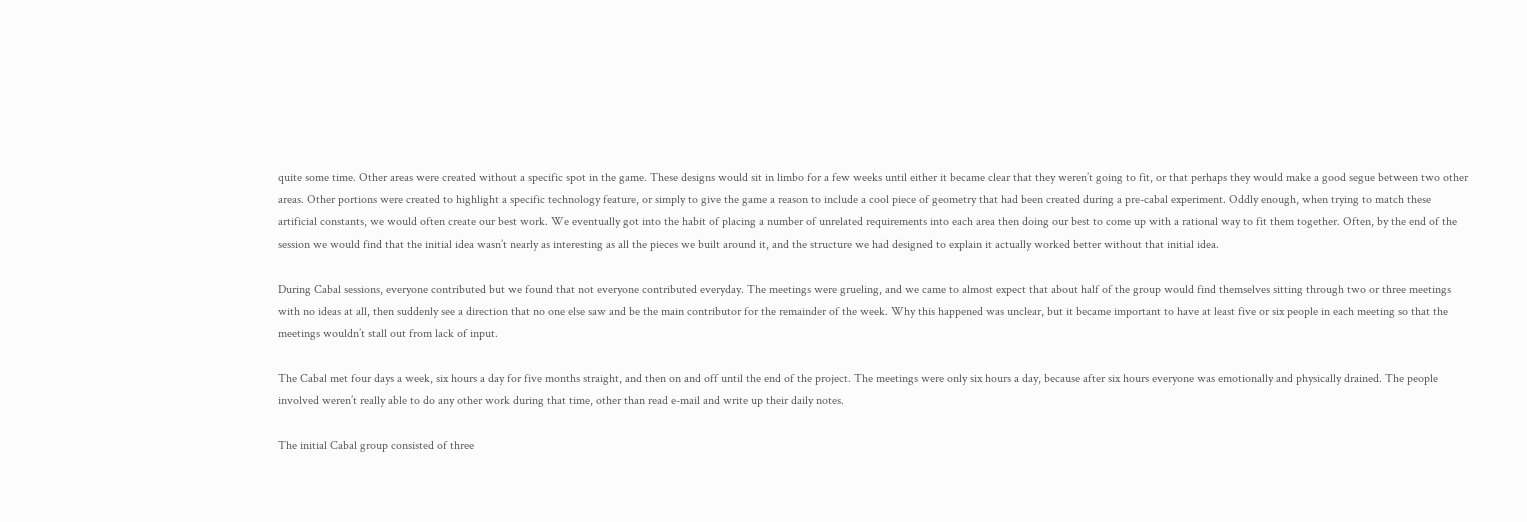quite some time. Other areas were created without a specific spot in the game. These designs would sit in limbo for a few weeks until either it became clear that they weren’t going to fit, or that perhaps they would make a good segue between two other areas. Other portions were created to highlight a specific technology feature, or simply to give the game a reason to include a cool piece of geometry that had been created during a pre-cabal experiment. Oddly enough, when trying to match these artificial constants, we would often create our best work. We eventually got into the habit of placing a number of unrelated requirements into each area then doing our best to come up with a rational way to fit them together. Often, by the end of the session we would find that the initial idea wasn’t nearly as interesting as all the pieces we built around it, and the structure we had designed to explain it actually worked better without that initial idea.

During Cabal sessions, everyone contributed but we found that not everyone contributed everyday. The meetings were grueling, and we came to almost expect that about half of the group would find themselves sitting through two or three meetings with no ideas at all, then suddenly see a direction that no one else saw and be the main contributor for the remainder of the week. Why this happened was unclear, but it became important to have at least five or six people in each meeting so that the meetings wouldn’t stall out from lack of input.

The Cabal met four days a week, six hours a day for five months straight, and then on and off until the end of the project. The meetings were only six hours a day, because after six hours everyone was emotionally and physically drained. The people involved weren’t really able to do any other work during that time, other than read e-mail and write up their daily notes.

The initial Cabal group consisted of three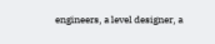engineers, a level designer, a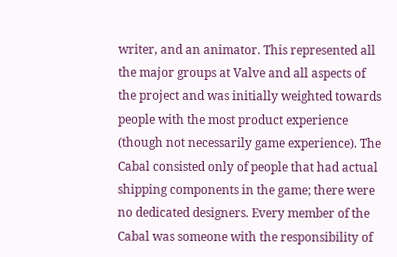writer, and an animator. This represented all the major groups at Valve and all aspects of the project and was initially weighted towards people with the most product experience (though not necessarily game experience). The Cabal consisted only of people that had actual shipping components in the game; there were no dedicated designers. Every member of the Cabal was someone with the responsibility of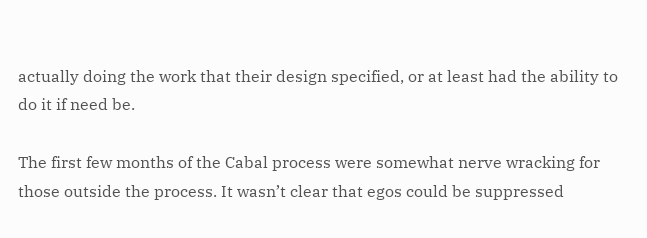actually doing the work that their design specified, or at least had the ability to do it if need be.

The first few months of the Cabal process were somewhat nerve wracking for those outside the process. It wasn’t clear that egos could be suppressed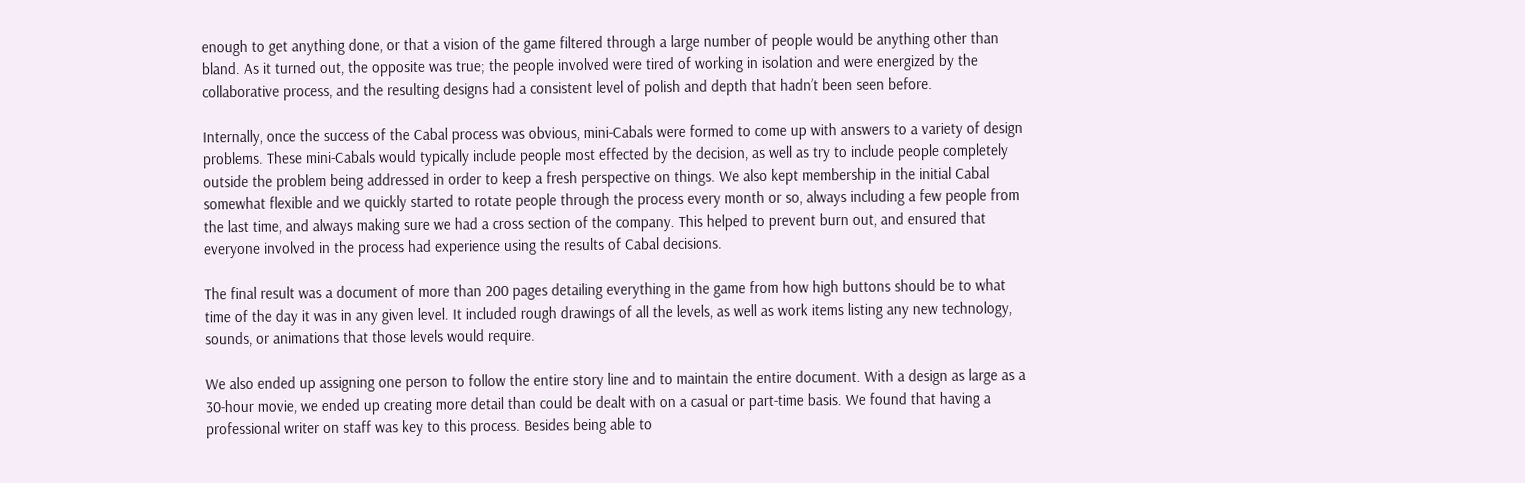enough to get anything done, or that a vision of the game filtered through a large number of people would be anything other than bland. As it turned out, the opposite was true; the people involved were tired of working in isolation and were energized by the collaborative process, and the resulting designs had a consistent level of polish and depth that hadn’t been seen before.

Internally, once the success of the Cabal process was obvious, mini-Cabals were formed to come up with answers to a variety of design problems. These mini-Cabals would typically include people most effected by the decision, as well as try to include people completely outside the problem being addressed in order to keep a fresh perspective on things. We also kept membership in the initial Cabal somewhat flexible and we quickly started to rotate people through the process every month or so, always including a few people from the last time, and always making sure we had a cross section of the company. This helped to prevent burn out, and ensured that everyone involved in the process had experience using the results of Cabal decisions.

The final result was a document of more than 200 pages detailing everything in the game from how high buttons should be to what time of the day it was in any given level. It included rough drawings of all the levels, as well as work items listing any new technology, sounds, or animations that those levels would require.

We also ended up assigning one person to follow the entire story line and to maintain the entire document. With a design as large as a 30-hour movie, we ended up creating more detail than could be dealt with on a casual or part-time basis. We found that having a professional writer on staff was key to this process. Besides being able to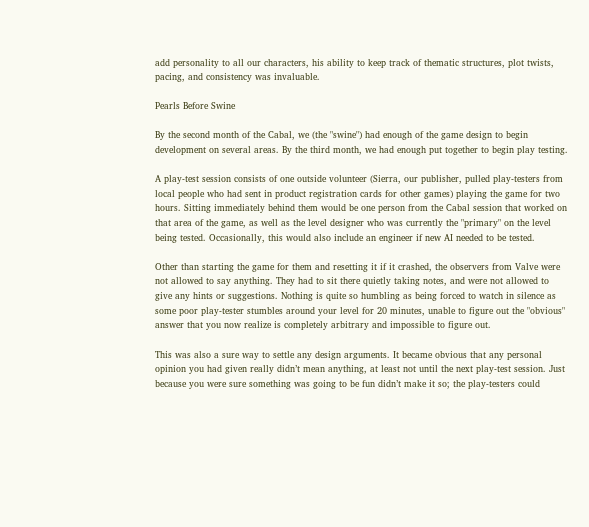add personality to all our characters, his ability to keep track of thematic structures, plot twists, pacing, and consistency was invaluable.

Pearls Before Swine

By the second month of the Cabal, we (the "swine") had enough of the game design to begin development on several areas. By the third month, we had enough put together to begin play testing.

A play-test session consists of one outside volunteer (Sierra, our publisher, pulled play-testers from local people who had sent in product registration cards for other games) playing the game for two hours. Sitting immediately behind them would be one person from the Cabal session that worked on that area of the game, as well as the level designer who was currently the "primary" on the level being tested. Occasionally, this would also include an engineer if new AI needed to be tested.

Other than starting the game for them and resetting it if it crashed, the observers from Valve were not allowed to say anything. They had to sit there quietly taking notes, and were not allowed to give any hints or suggestions. Nothing is quite so humbling as being forced to watch in silence as some poor play-tester stumbles around your level for 20 minutes, unable to figure out the "obvious" answer that you now realize is completely arbitrary and impossible to figure out.

This was also a sure way to settle any design arguments. It became obvious that any personal opinion you had given really didn’t mean anything, at least not until the next play-test session. Just because you were sure something was going to be fun didn’t make it so; the play-testers could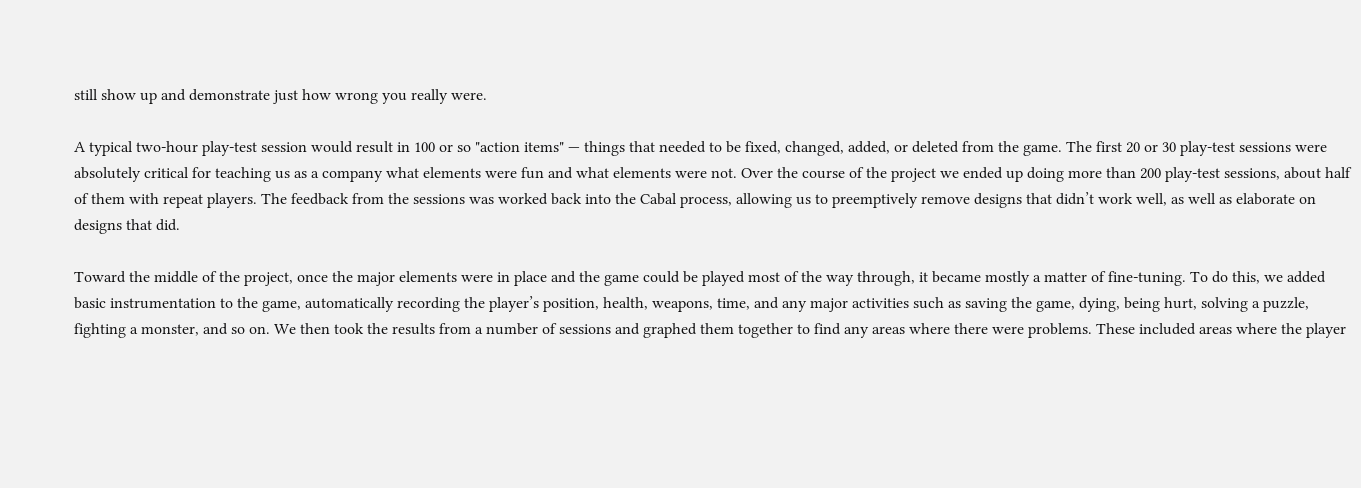still show up and demonstrate just how wrong you really were.

A typical two-hour play-test session would result in 100 or so "action items" — things that needed to be fixed, changed, added, or deleted from the game. The first 20 or 30 play-test sessions were absolutely critical for teaching us as a company what elements were fun and what elements were not. Over the course of the project we ended up doing more than 200 play-test sessions, about half of them with repeat players. The feedback from the sessions was worked back into the Cabal process, allowing us to preemptively remove designs that didn’t work well, as well as elaborate on designs that did.

Toward the middle of the project, once the major elements were in place and the game could be played most of the way through, it became mostly a matter of fine-tuning. To do this, we added basic instrumentation to the game, automatically recording the player’s position, health, weapons, time, and any major activities such as saving the game, dying, being hurt, solving a puzzle, fighting a monster, and so on. We then took the results from a number of sessions and graphed them together to find any areas where there were problems. These included areas where the player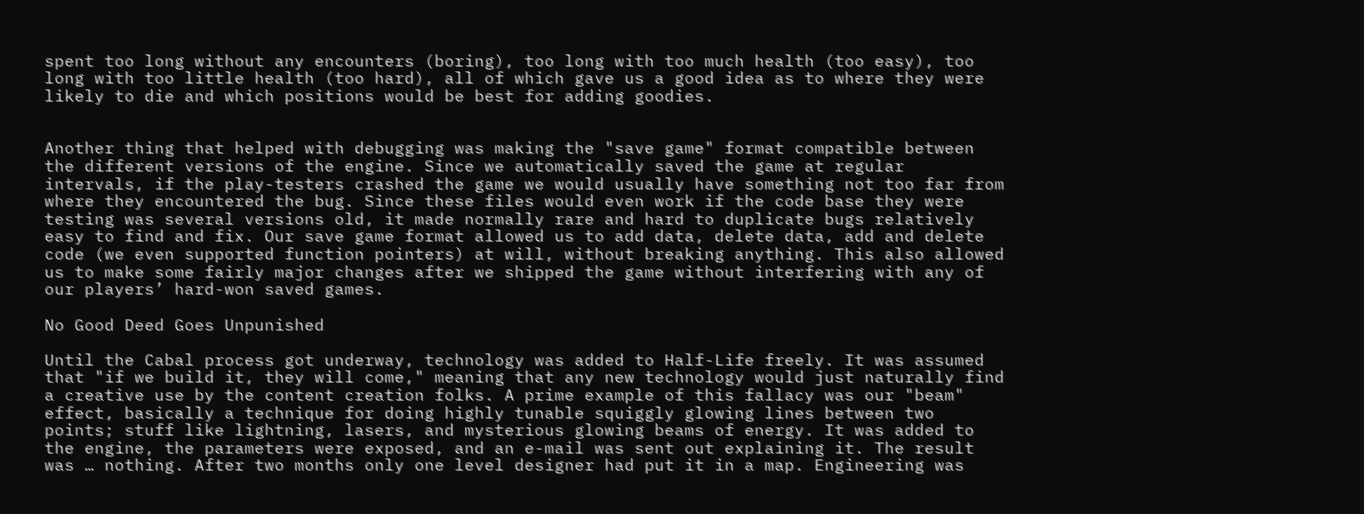spent too long without any encounters (boring), too long with too much health (too easy), too long with too little health (too hard), all of which gave us a good idea as to where they were likely to die and which positions would be best for adding goodies.


Another thing that helped with debugging was making the "save game" format compatible between the different versions of the engine. Since we automatically saved the game at regular intervals, if the play-testers crashed the game we would usually have something not too far from where they encountered the bug. Since these files would even work if the code base they were testing was several versions old, it made normally rare and hard to duplicate bugs relatively easy to find and fix. Our save game format allowed us to add data, delete data, add and delete code (we even supported function pointers) at will, without breaking anything. This also allowed us to make some fairly major changes after we shipped the game without interfering with any of our players’ hard-won saved games.

No Good Deed Goes Unpunished

Until the Cabal process got underway, technology was added to Half-Life freely. It was assumed that "if we build it, they will come," meaning that any new technology would just naturally find a creative use by the content creation folks. A prime example of this fallacy was our "beam" effect, basically a technique for doing highly tunable squiggly glowing lines between two points; stuff like lightning, lasers, and mysterious glowing beams of energy. It was added to the engine, the parameters were exposed, and an e-mail was sent out explaining it. The result was … nothing. After two months only one level designer had put it in a map. Engineering was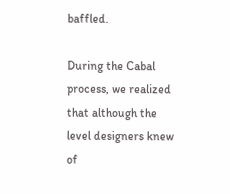baffled.

During the Cabal process, we realized that although the level designers knew of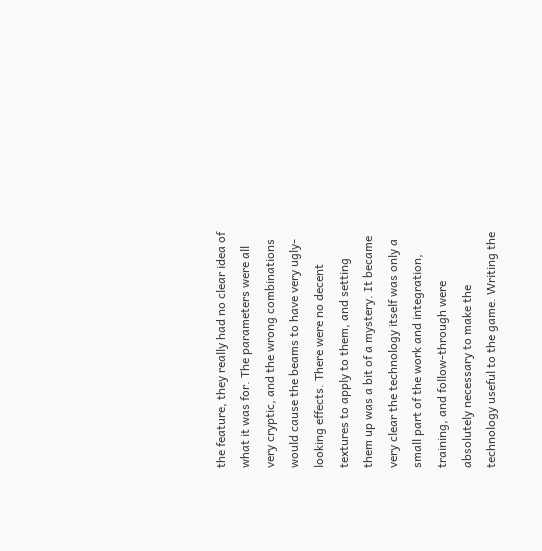the feature, they really had no clear idea of what it was for. The parameters were all very cryptic, and the wrong combinations would cause the beams to have very ugly-looking effects. There were no decent textures to apply to them, and setting them up was a bit of a mystery. It became very clear the technology itself was only a small part of the work and integration, training, and follow-through were absolutely necessary to make the technology useful to the game. Writing the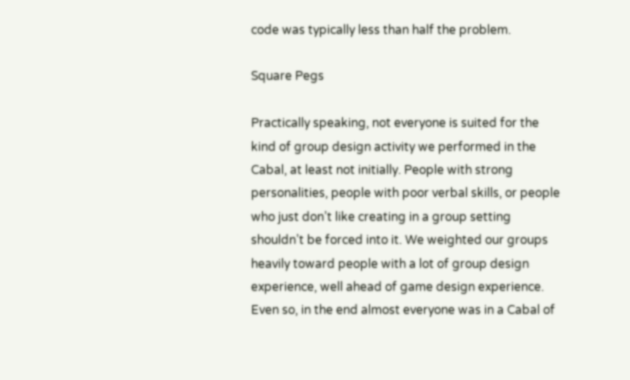code was typically less than half the problem.

Square Pegs

Practically speaking, not everyone is suited for the kind of group design activity we performed in the Cabal, at least not initially. People with strong personalities, people with poor verbal skills, or people who just don’t like creating in a group setting shouldn’t be forced into it. We weighted our groups heavily toward people with a lot of group design experience, well ahead of game design experience. Even so, in the end almost everyone was in a Cabal of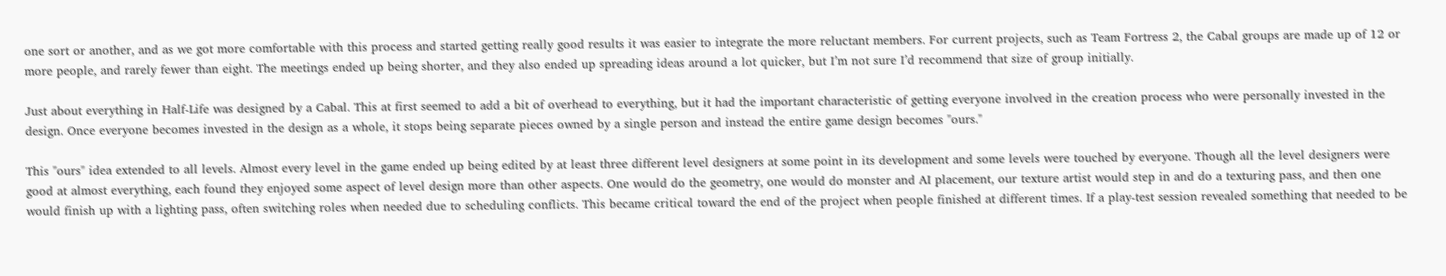one sort or another, and as we got more comfortable with this process and started getting really good results it was easier to integrate the more reluctant members. For current projects, such as Team Fortress 2, the Cabal groups are made up of 12 or more people, and rarely fewer than eight. The meetings ended up being shorter, and they also ended up spreading ideas around a lot quicker, but I’m not sure I’d recommend that size of group initially.

Just about everything in Half-Life was designed by a Cabal. This at first seemed to add a bit of overhead to everything, but it had the important characteristic of getting everyone involved in the creation process who were personally invested in the design. Once everyone becomes invested in the design as a whole, it stops being separate pieces owned by a single person and instead the entire game design becomes "ours."

This "ours" idea extended to all levels. Almost every level in the game ended up being edited by at least three different level designers at some point in its development and some levels were touched by everyone. Though all the level designers were good at almost everything, each found they enjoyed some aspect of level design more than other aspects. One would do the geometry, one would do monster and AI placement, our texture artist would step in and do a texturing pass, and then one would finish up with a lighting pass, often switching roles when needed due to scheduling conflicts. This became critical toward the end of the project when people finished at different times. If a play-test session revealed something that needed to be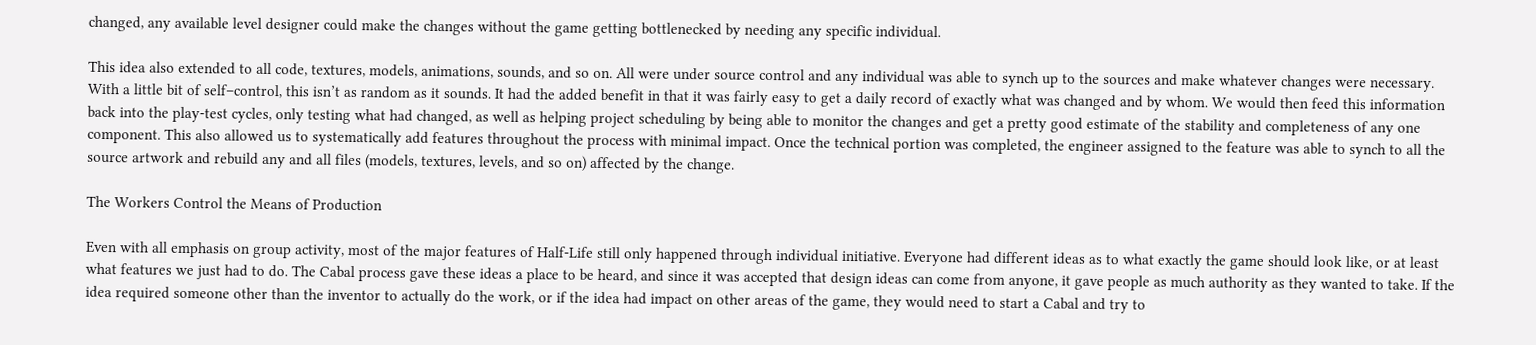changed, any available level designer could make the changes without the game getting bottlenecked by needing any specific individual.

This idea also extended to all code, textures, models, animations, sounds, and so on. All were under source control and any individual was able to synch up to the sources and make whatever changes were necessary. With a little bit of self–control, this isn’t as random as it sounds. It had the added benefit in that it was fairly easy to get a daily record of exactly what was changed and by whom. We would then feed this information back into the play-test cycles, only testing what had changed, as well as helping project scheduling by being able to monitor the changes and get a pretty good estimate of the stability and completeness of any one component. This also allowed us to systematically add features throughout the process with minimal impact. Once the technical portion was completed, the engineer assigned to the feature was able to synch to all the source artwork and rebuild any and all files (models, textures, levels, and so on) affected by the change.

The Workers Control the Means of Production

Even with all emphasis on group activity, most of the major features of Half-Life still only happened through individual initiative. Everyone had different ideas as to what exactly the game should look like, or at least what features we just had to do. The Cabal process gave these ideas a place to be heard, and since it was accepted that design ideas can come from anyone, it gave people as much authority as they wanted to take. If the idea required someone other than the inventor to actually do the work, or if the idea had impact on other areas of the game, they would need to start a Cabal and try to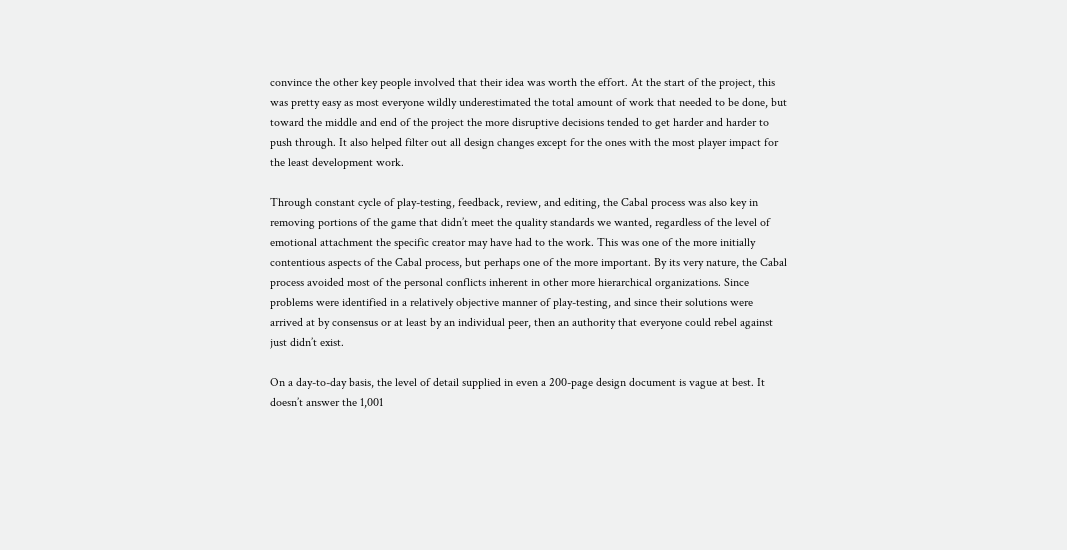convince the other key people involved that their idea was worth the effort. At the start of the project, this was pretty easy as most everyone wildly underestimated the total amount of work that needed to be done, but toward the middle and end of the project the more disruptive decisions tended to get harder and harder to push through. It also helped filter out all design changes except for the ones with the most player impact for the least development work.

Through constant cycle of play-testing, feedback, review, and editing, the Cabal process was also key in removing portions of the game that didn’t meet the quality standards we wanted, regardless of the level of emotional attachment the specific creator may have had to the work. This was one of the more initially contentious aspects of the Cabal process, but perhaps one of the more important. By its very nature, the Cabal process avoided most of the personal conflicts inherent in other more hierarchical organizations. Since problems were identified in a relatively objective manner of play-testing, and since their solutions were arrived at by consensus or at least by an individual peer, then an authority that everyone could rebel against just didn’t exist.

On a day-to-day basis, the level of detail supplied in even a 200-page design document is vague at best. It doesn’t answer the 1,001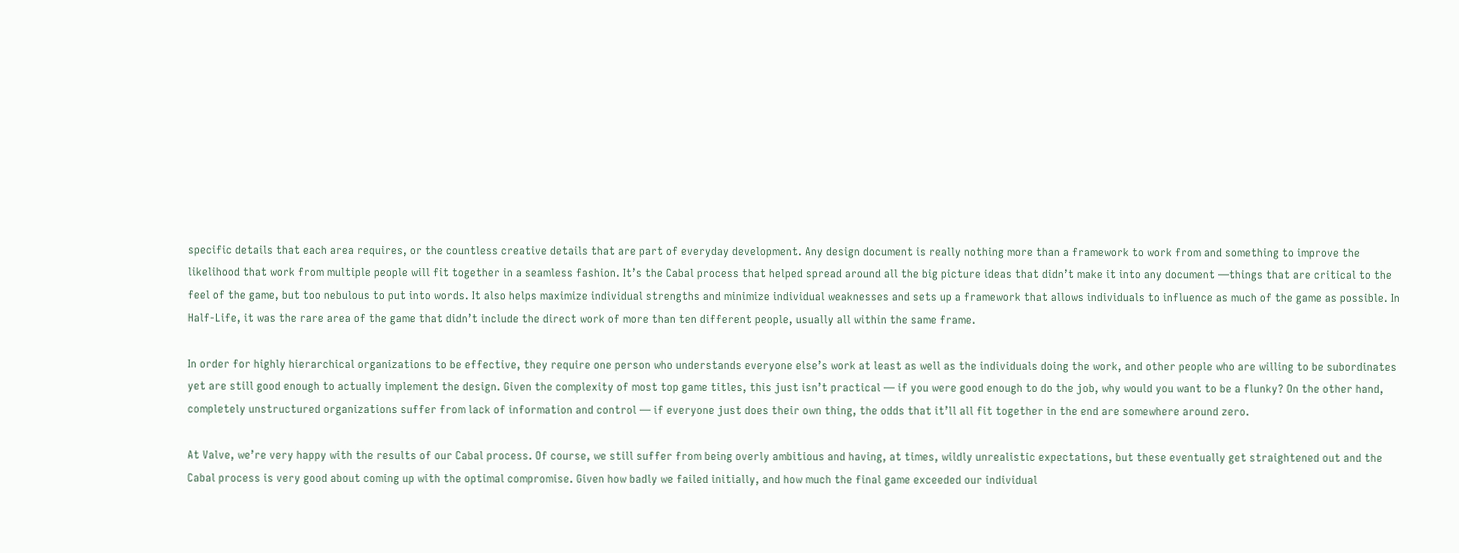specific details that each area requires, or the countless creative details that are part of everyday development. Any design document is really nothing more than a framework to work from and something to improve the likelihood that work from multiple people will fit together in a seamless fashion. It’s the Cabal process that helped spread around all the big picture ideas that didn’t make it into any document —things that are critical to the feel of the game, but too nebulous to put into words. It also helps maximize individual strengths and minimize individual weaknesses and sets up a framework that allows individuals to influence as much of the game as possible. In Half-Life, it was the rare area of the game that didn’t include the direct work of more than ten different people, usually all within the same frame.

In order for highly hierarchical organizations to be effective, they require one person who understands everyone else’s work at least as well as the individuals doing the work, and other people who are willing to be subordinates yet are still good enough to actually implement the design. Given the complexity of most top game titles, this just isn’t practical — if you were good enough to do the job, why would you want to be a flunky? On the other hand, completely unstructured organizations suffer from lack of information and control — if everyone just does their own thing, the odds that it’ll all fit together in the end are somewhere around zero.

At Valve, we’re very happy with the results of our Cabal process. Of course, we still suffer from being overly ambitious and having, at times, wildly unrealistic expectations, but these eventually get straightened out and the Cabal process is very good about coming up with the optimal compromise. Given how badly we failed initially, and how much the final game exceeded our individual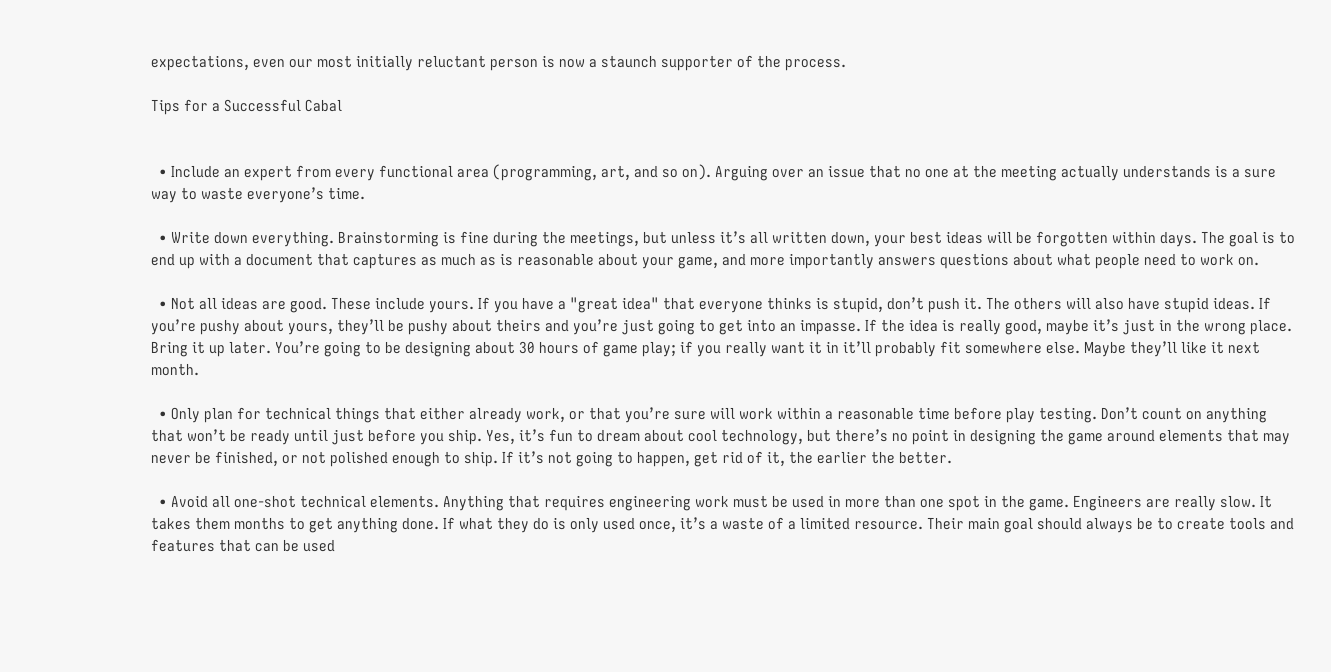expectations, even our most initially reluctant person is now a staunch supporter of the process.

Tips for a Successful Cabal


  • Include an expert from every functional area (programming, art, and so on). Arguing over an issue that no one at the meeting actually understands is a sure way to waste everyone’s time.

  • Write down everything. Brainstorming is fine during the meetings, but unless it’s all written down, your best ideas will be forgotten within days. The goal is to end up with a document that captures as much as is reasonable about your game, and more importantly answers questions about what people need to work on.

  • Not all ideas are good. These include yours. If you have a "great idea" that everyone thinks is stupid, don’t push it. The others will also have stupid ideas. If you’re pushy about yours, they’ll be pushy about theirs and you’re just going to get into an impasse. If the idea is really good, maybe it’s just in the wrong place. Bring it up later. You’re going to be designing about 30 hours of game play; if you really want it in it’ll probably fit somewhere else. Maybe they’ll like it next month.

  • Only plan for technical things that either already work, or that you’re sure will work within a reasonable time before play testing. Don’t count on anything that won’t be ready until just before you ship. Yes, it’s fun to dream about cool technology, but there’s no point in designing the game around elements that may never be finished, or not polished enough to ship. If it’s not going to happen, get rid of it, the earlier the better.

  • Avoid all one-shot technical elements. Anything that requires engineering work must be used in more than one spot in the game. Engineers are really slow. It takes them months to get anything done. If what they do is only used once, it’s a waste of a limited resource. Their main goal should always be to create tools and features that can be used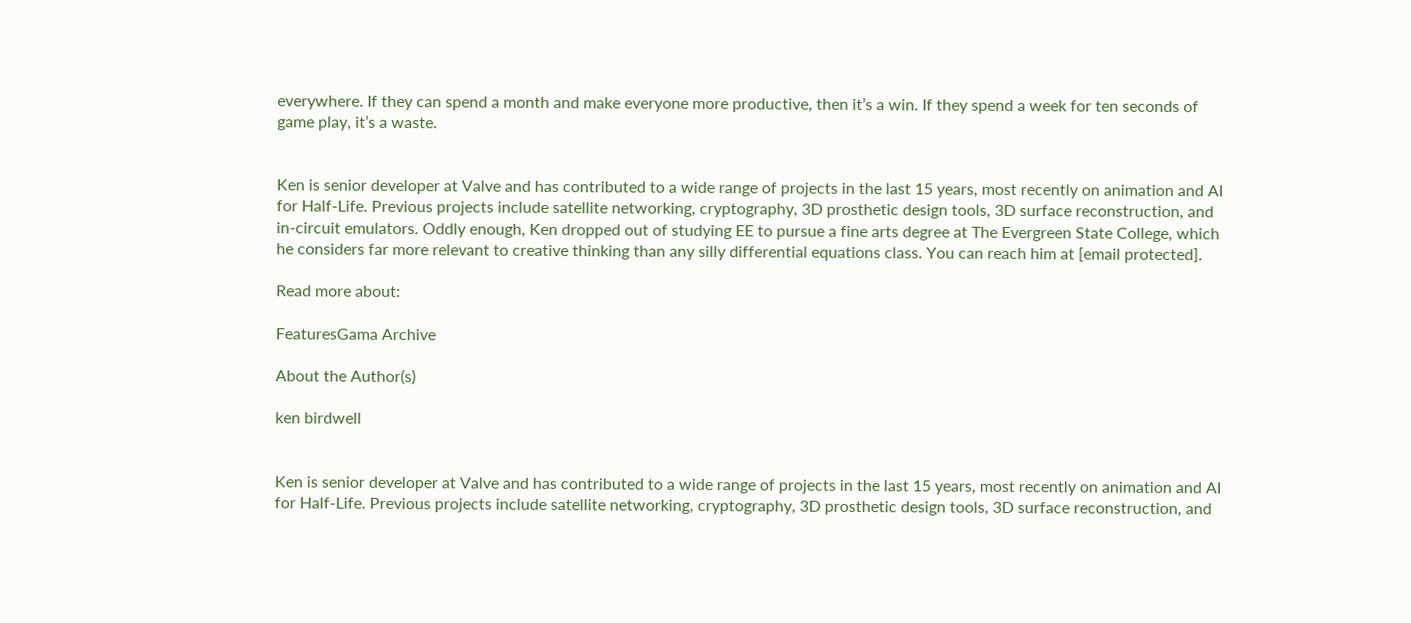everywhere. If they can spend a month and make everyone more productive, then it’s a win. If they spend a week for ten seconds of game play, it’s a waste.


Ken is senior developer at Valve and has contributed to a wide range of projects in the last 15 years, most recently on animation and AI for Half-Life. Previous projects include satellite networking, cryptography, 3D prosthetic design tools, 3D surface reconstruction, and in-circuit emulators. Oddly enough, Ken dropped out of studying EE to pursue a fine arts degree at The Evergreen State College, which he considers far more relevant to creative thinking than any silly differential equations class. You can reach him at [email protected].

Read more about:

FeaturesGama Archive

About the Author(s)

ken birdwell


Ken is senior developer at Valve and has contributed to a wide range of projects in the last 15 years, most recently on animation and AI for Half-Life. Previous projects include satellite networking, cryptography, 3D prosthetic design tools, 3D surface reconstruction, and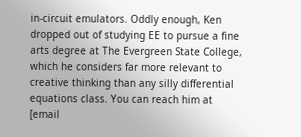in-circuit emulators. Oddly enough, Ken dropped out of studying EE to pursue a fine arts degree at The Evergreen State College, which he considers far more relevant to creative thinking than any silly differential equations class. You can reach him at [email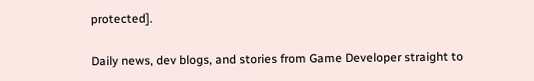protected].

Daily news, dev blogs, and stories from Game Developer straight to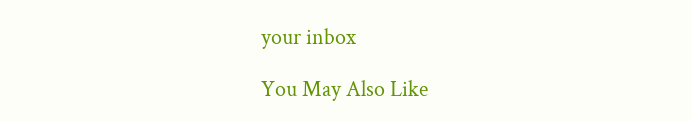your inbox

You May Also Like